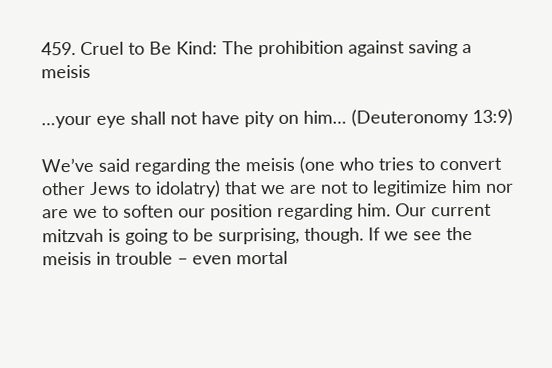459. Cruel to Be Kind: The prohibition against saving a meisis

…your eye shall not have pity on him… (Deuteronomy 13:9)

We’ve said regarding the meisis (one who tries to convert other Jews to idolatry) that we are not to legitimize him nor are we to soften our position regarding him. Our current mitzvah is going to be surprising, though. If we see the meisis in trouble – even mortal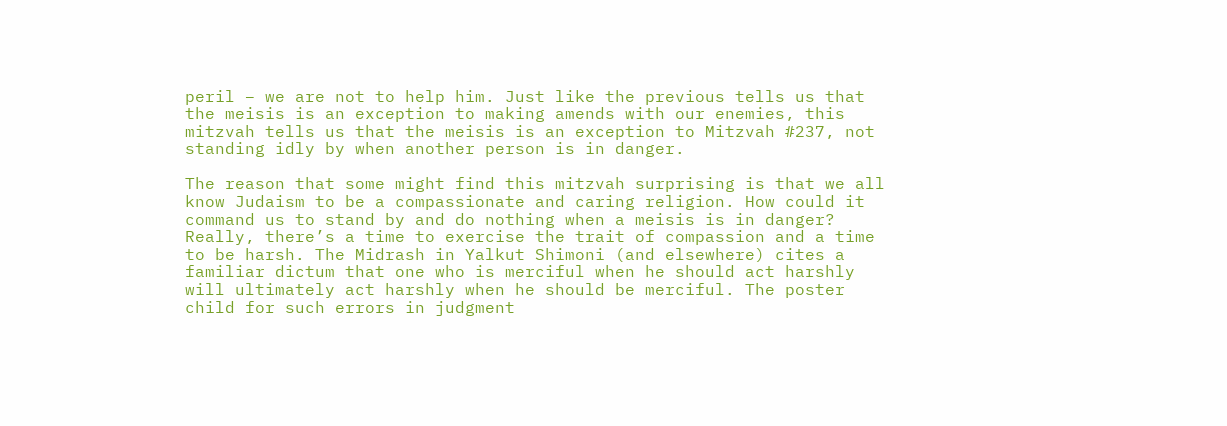peril – we are not to help him. Just like the previous tells us that the meisis is an exception to making amends with our enemies, this mitzvah tells us that the meisis is an exception to Mitzvah #237, not standing idly by when another person is in danger.

The reason that some might find this mitzvah surprising is that we all know Judaism to be a compassionate and caring religion. How could it command us to stand by and do nothing when a meisis is in danger? Really, there’s a time to exercise the trait of compassion and a time to be harsh. The Midrash in Yalkut Shimoni (and elsewhere) cites a familiar dictum that one who is merciful when he should act harshly will ultimately act harshly when he should be merciful. The poster child for such errors in judgment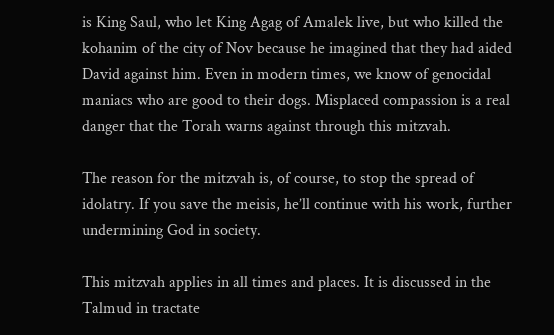is King Saul, who let King Agag of Amalek live, but who killed the kohanim of the city of Nov because he imagined that they had aided David against him. Even in modern times, we know of genocidal maniacs who are good to their dogs. Misplaced compassion is a real danger that the Torah warns against through this mitzvah.

The reason for the mitzvah is, of course, to stop the spread of idolatry. If you save the meisis, he’ll continue with his work, further undermining God in society.

This mitzvah applies in all times and places. It is discussed in the Talmud in tractate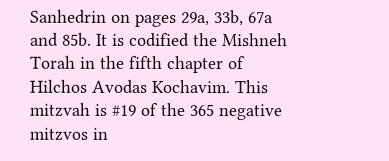Sanhedrin on pages 29a, 33b, 67a and 85b. It is codified the Mishneh Torah in the fifth chapter of Hilchos Avodas Kochavim. This mitzvah is #19 of the 365 negative mitzvos in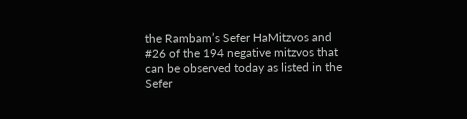the Rambam’s Sefer HaMitzvos and #26 of the 194 negative mitzvos that can be observed today as listed in the Sefer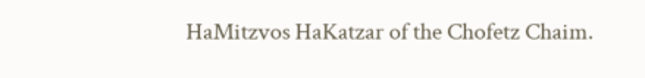HaMitzvos HaKatzar of the Chofetz Chaim.